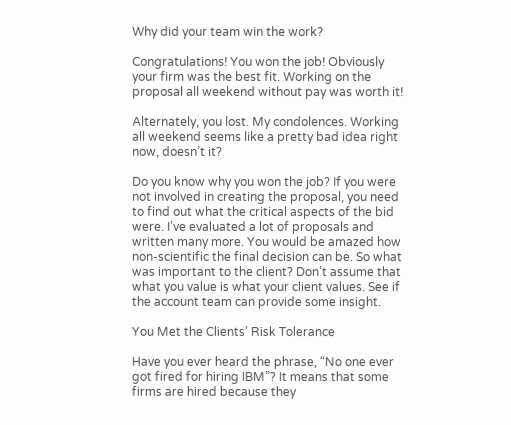Why did your team win the work?

Congratulations! You won the job! Obviously your firm was the best fit. Working on the proposal all weekend without pay was worth it!

Alternately, you lost. My condolences. Working all weekend seems like a pretty bad idea right now, doesn’t it?

Do you know why you won the job? If you were not involved in creating the proposal, you need to find out what the critical aspects of the bid were. I’ve evaluated a lot of proposals and written many more. You would be amazed how non-scientific the final decision can be. So what was important to the client? Don’t assume that what you value is what your client values. See if the account team can provide some insight.

You Met the Clients’ Risk Tolerance

Have you ever heard the phrase, “No one ever got fired for hiring IBM”? It means that some firms are hired because they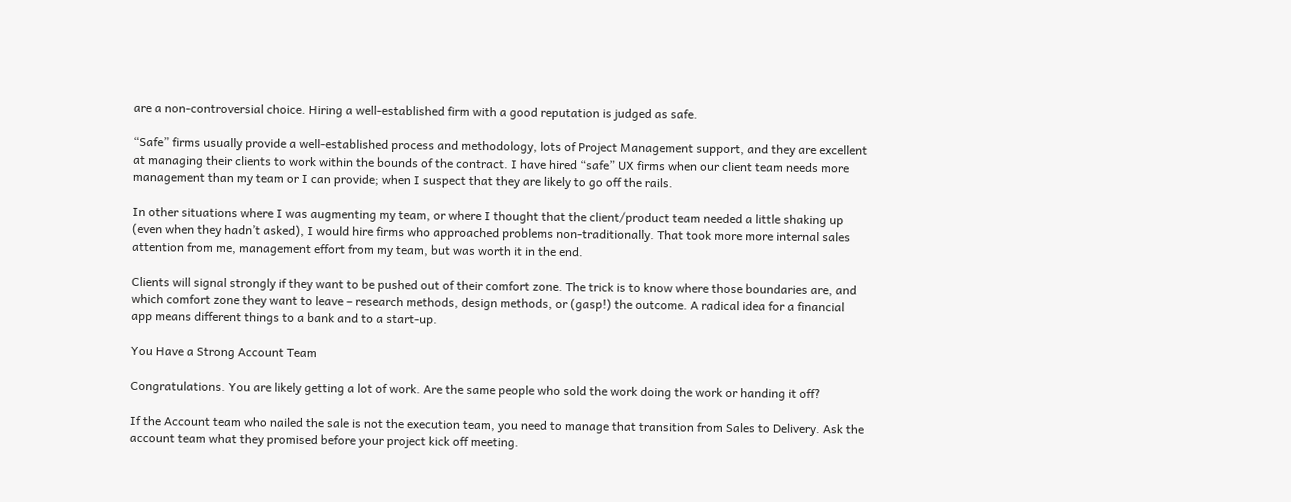are a non-controversial choice. Hiring a well-established firm with a good reputation is judged as safe.

“Safe” firms usually provide a well-established process and methodology, lots of Project Management support, and they are excellent at managing their clients to work within the bounds of the contract. I have hired “safe” UX firms when our client team needs more management than my team or I can provide; when I suspect that they are likely to go off the rails.

In other situations where I was augmenting my team, or where I thought that the client/product team needed a little shaking up (even when they hadn’t asked), I would hire firms who approached problems non-traditionally. That took more more internal sales attention from me, management effort from my team, but was worth it in the end.

Clients will signal strongly if they want to be pushed out of their comfort zone. The trick is to know where those boundaries are, and which comfort zone they want to leave – research methods, design methods, or (gasp!) the outcome. A radical idea for a financial app means different things to a bank and to a start-up.

You Have a Strong Account Team

Congratulations. You are likely getting a lot of work. Are the same people who sold the work doing the work or handing it off?

If the Account team who nailed the sale is not the execution team, you need to manage that transition from Sales to Delivery. Ask the account team what they promised before your project kick off meeting.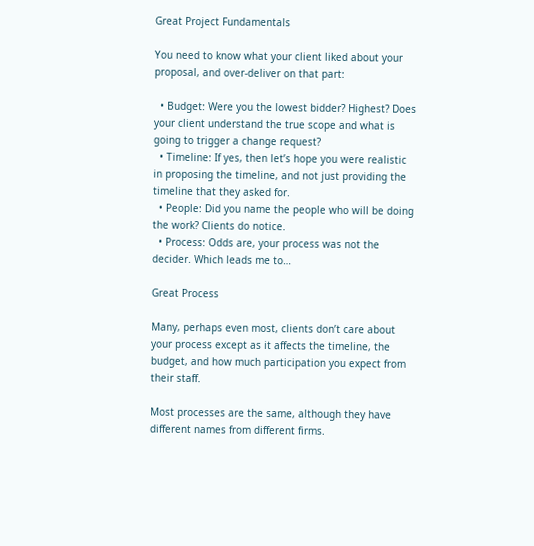Great Project Fundamentals

You need to know what your client liked about your proposal, and over-deliver on that part:

  • Budget: Were you the lowest bidder? Highest? Does your client understand the true scope and what is going to trigger a change request?
  • Timeline: If yes, then let’s hope you were realistic in proposing the timeline, and not just providing the timeline that they asked for.
  • People: Did you name the people who will be doing the work? Clients do notice.
  • Process: Odds are, your process was not the decider. Which leads me to…

Great Process

Many, perhaps even most, clients don’t care about your process except as it affects the timeline, the budget, and how much participation you expect from their staff.

Most processes are the same, although they have different names from different firms.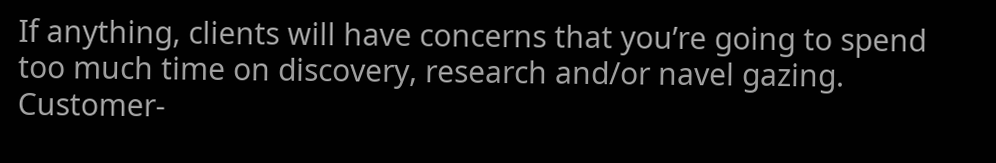If anything, clients will have concerns that you’re going to spend too much time on discovery, research and/or navel gazing. Customer-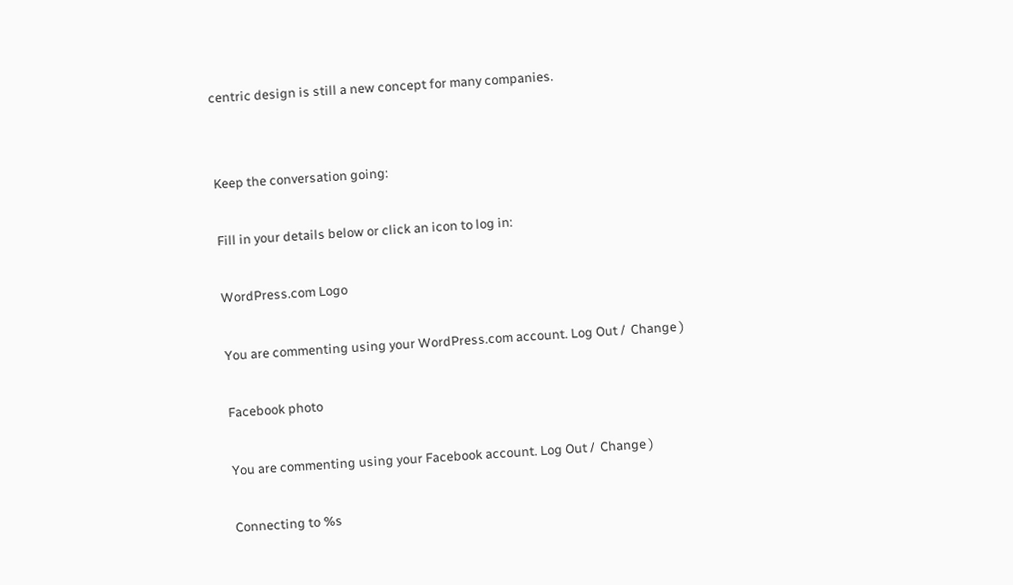centric design is still a new concept for many companies.


Keep the conversation going:

Fill in your details below or click an icon to log in:

WordPress.com Logo

You are commenting using your WordPress.com account. Log Out /  Change )

Facebook photo

You are commenting using your Facebook account. Log Out /  Change )

Connecting to %s